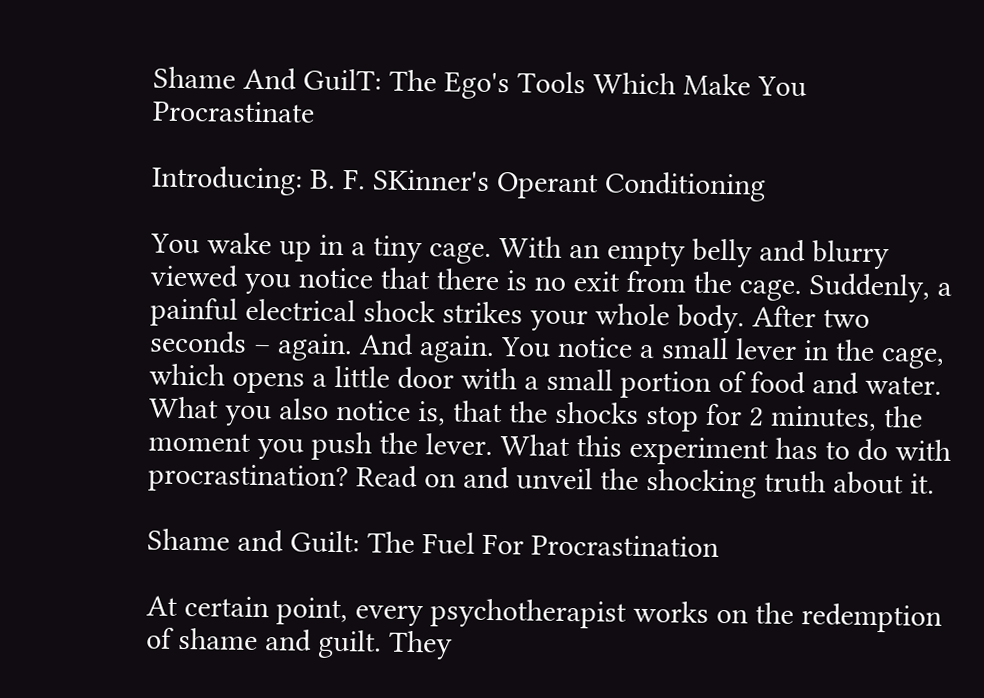Shame And GuilT: The Ego's Tools Which Make You Procrastinate

Introducing: B. F. SKinner's Operant Conditioning

You wake up in a tiny cage. With an empty belly and blurry viewed you notice that there is no exit from the cage. Suddenly, a painful electrical shock strikes your whole body. After two seconds – again. And again. You notice a small lever in the cage, which opens a little door with a small portion of food and water. What you also notice is, that the shocks stop for 2 minutes, the moment you push the lever. What this experiment has to do with procrastination? Read on and unveil the shocking truth about it.

Shame and Guilt: The Fuel For Procrastination

At certain point, every psychotherapist works on the redemption of shame and guilt. They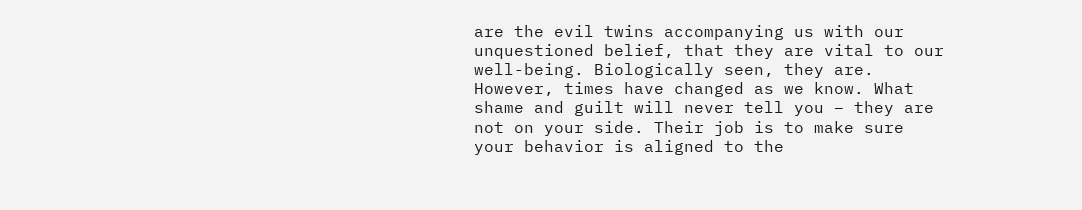are the evil twins accompanying us with our unquestioned belief, that they are vital to our well-being. Biologically seen, they are. However, times have changed as we know. What shame and guilt will never tell you – they are not on your side. Their job is to make sure your behavior is aligned to the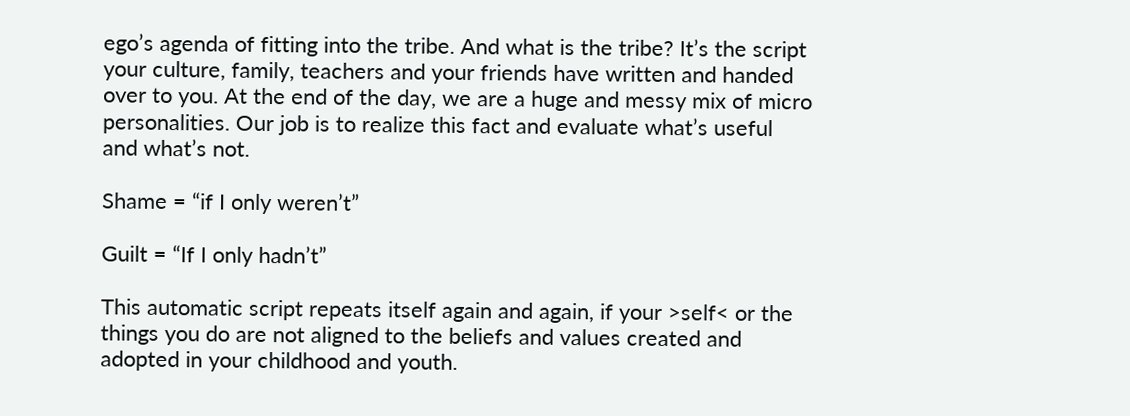ego’s agenda of fitting into the tribe. And what is the tribe? It’s the script your culture, family, teachers and your friends have written and handed over to you. At the end of the day, we are a huge and messy mix of micro personalities. Our job is to realize this fact and evaluate what’s useful and what’s not.

Shame = “if I only weren’t”

Guilt = “If I only hadn’t”

This automatic script repeats itself again and again, if your >self< or the things you do are not aligned to the beliefs and values created and adopted in your childhood and youth.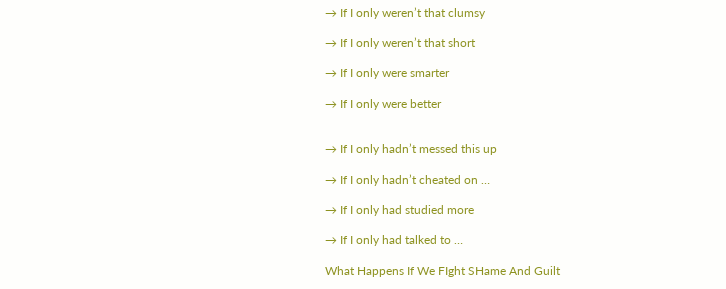→ If I only weren’t that clumsy

→ If I only weren’t that short

→ If I only were smarter

→ If I only were better


→ If I only hadn’t messed this up

→ If I only hadn’t cheated on …

→ If I only had studied more

→ If I only had talked to …

What Happens If We FIght SHame And Guilt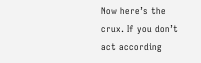Now here’s the crux. If you don’t act according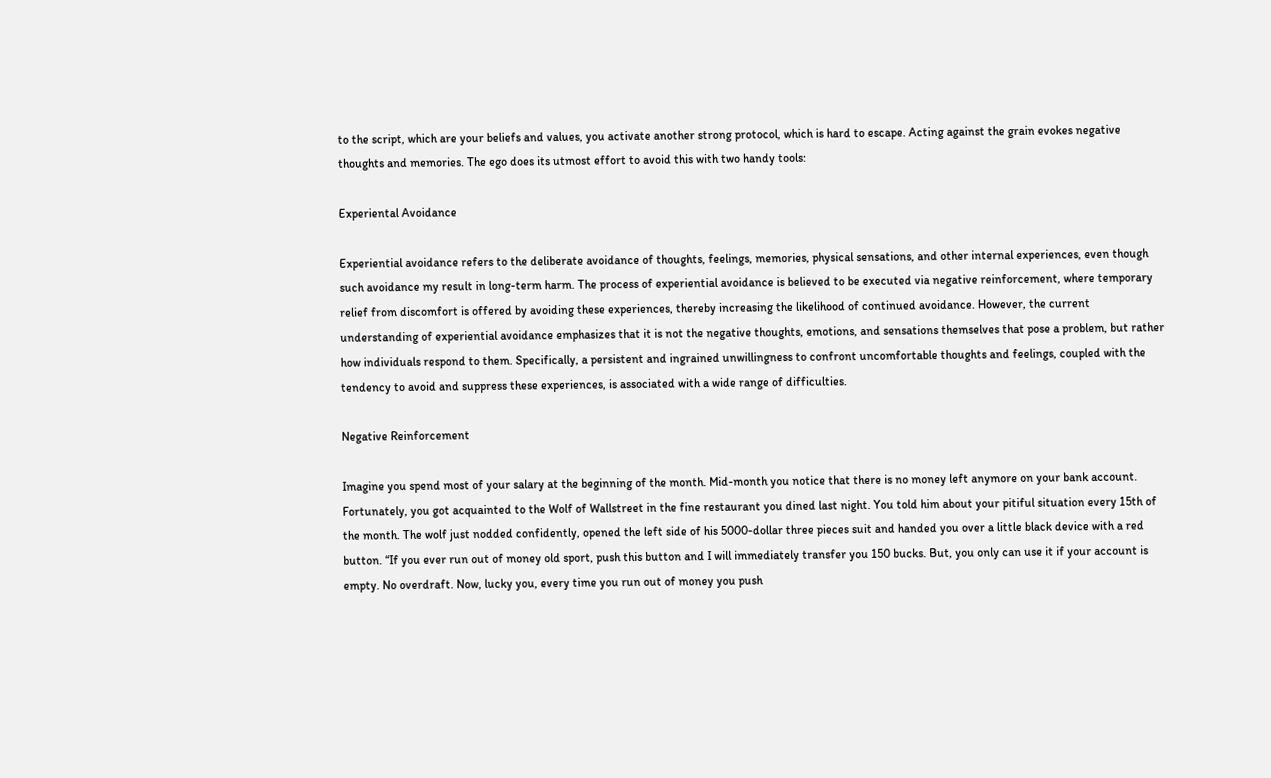to the script, which are your beliefs and values, you activate another strong protocol, which is hard to escape. Acting against the grain evokes negative thoughts and memories. The ego does its utmost effort to avoid this with two handy tools:

Experiental Avoidance

Experiential avoidance refers to the deliberate avoidance of thoughts, feelings, memories, physical sensations, and other internal experiences, even though such avoidance my result in long-term harm. The process of experiential avoidance is believed to be executed via negative reinforcement, where temporary relief from discomfort is offered by avoiding these experiences, thereby increasing the likelihood of continued avoidance. However, the current understanding of experiential avoidance emphasizes that it is not the negative thoughts, emotions, and sensations themselves that pose a problem, but rather how individuals respond to them. Specifically, a persistent and ingrained unwillingness to confront uncomfortable thoughts and feelings, coupled with the tendency to avoid and suppress these experiences, is associated with a wide range of difficulties.

Negative Reinforcement

Imagine you spend most of your salary at the beginning of the month. Mid-month you notice that there is no money left anymore on your bank account. Fortunately, you got acquainted to the Wolf of Wallstreet in the fine restaurant you dined last night. You told him about your pitiful situation every 15th of the month. The wolf just nodded confidently, opened the left side of his 5000-dollar three pieces suit and handed you over a little black device with a red button. “If you ever run out of money old sport, push this button and I will immediately transfer you 150 bucks. But, you only can use it if your account is empty. No overdraft. Now, lucky you, every time you run out of money you push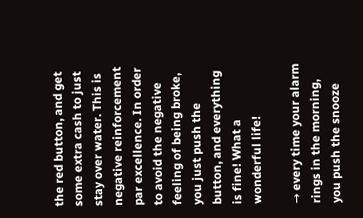the red button, and get some extra cash to just stay over water. This is negative reinforcement par excellence. In order to avoid the negative feeling of being broke, you just push the button, and everything is fine! What a wonderful life!

→ every time your alarm rings in the morning, you push the snooze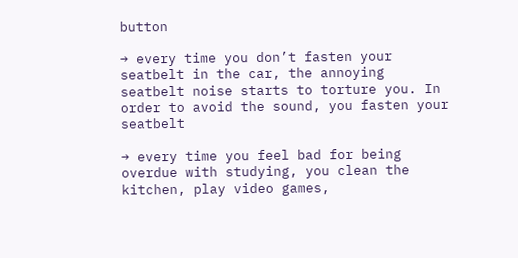button

→ every time you don’t fasten your seatbelt in the car, the annoying seatbelt noise starts to torture you. In order to avoid the sound, you fasten your seatbelt

→ every time you feel bad for being overdue with studying, you clean the kitchen, play video games,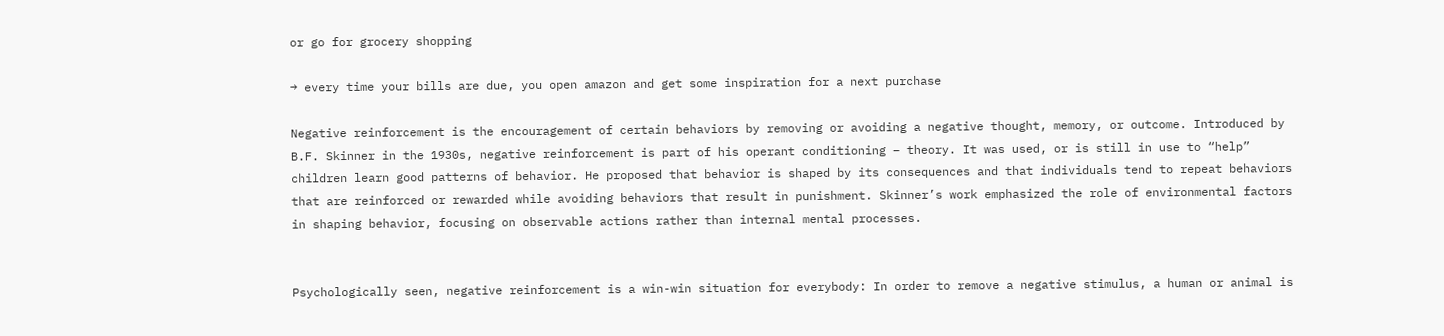or go for grocery shopping

→ every time your bills are due, you open amazon and get some inspiration for a next purchase

Negative reinforcement is the encouragement of certain behaviors by removing or avoiding a negative thought, memory, or outcome. Introduced by B.F. Skinner in the 1930s, negative reinforcement is part of his operant conditioning – theory. It was used, or is still in use to “help” children learn good patterns of behavior. He proposed that behavior is shaped by its consequences and that individuals tend to repeat behaviors that are reinforced or rewarded while avoiding behaviors that result in punishment. Skinner’s work emphasized the role of environmental factors in shaping behavior, focusing on observable actions rather than internal mental processes.


Psychologically seen, negative reinforcement is a win-win situation for everybody: In order to remove a negative stimulus, a human or animal is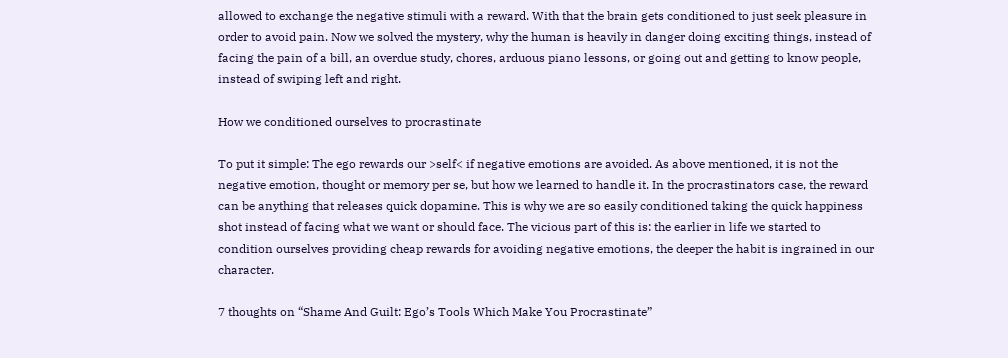allowed to exchange the negative stimuli with a reward. With that the brain gets conditioned to just seek pleasure in order to avoid pain. Now we solved the mystery, why the human is heavily in danger doing exciting things, instead of facing the pain of a bill, an overdue study, chores, arduous piano lessons, or going out and getting to know people, instead of swiping left and right.

How we conditioned ourselves to procrastinate

To put it simple: The ego rewards our >self< if negative emotions are avoided. As above mentioned, it is not the negative emotion, thought or memory per se, but how we learned to handle it. In the procrastinators case, the reward can be anything that releases quick dopamine. This is why we are so easily conditioned taking the quick happiness shot instead of facing what we want or should face. The vicious part of this is: the earlier in life we started to condition ourselves providing cheap rewards for avoiding negative emotions, the deeper the habit is ingrained in our character.

7 thoughts on “Shame And Guilt: Ego’s Tools Which Make You Procrastinate”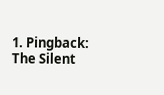1. Pingback: The Silent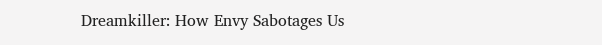Dreamkiller: How Envy Sabotages Us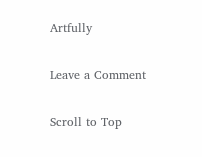Artfully

Leave a Comment

Scroll to Top